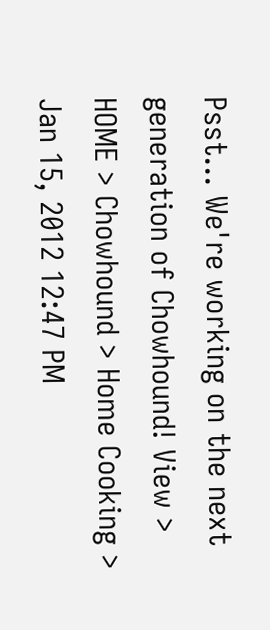Psst... We're working on the next generation of Chowhound! View >
HOME > Chowhound > Home Cooking >
Jan 15, 2012 12:47 PM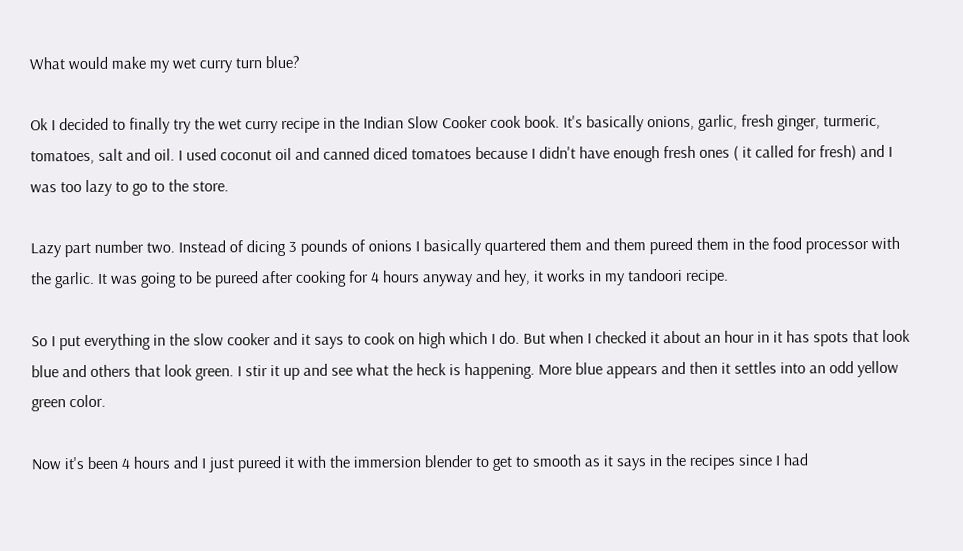What would make my wet curry turn blue?

Ok I decided to finally try the wet curry recipe in the Indian Slow Cooker cook book. It's basically onions, garlic, fresh ginger, turmeric, tomatoes, salt and oil. I used coconut oil and canned diced tomatoes because I didn't have enough fresh ones ( it called for fresh) and I was too lazy to go to the store.

Lazy part number two. Instead of dicing 3 pounds of onions I basically quartered them and them pureed them in the food processor with the garlic. It was going to be pureed after cooking for 4 hours anyway and hey, it works in my tandoori recipe.

So I put everything in the slow cooker and it says to cook on high which I do. But when I checked it about an hour in it has spots that look blue and others that look green. I stir it up and see what the heck is happening. More blue appears and then it settles into an odd yellow green color.

Now it's been 4 hours and I just pureed it with the immersion blender to get to smooth as it says in the recipes since I had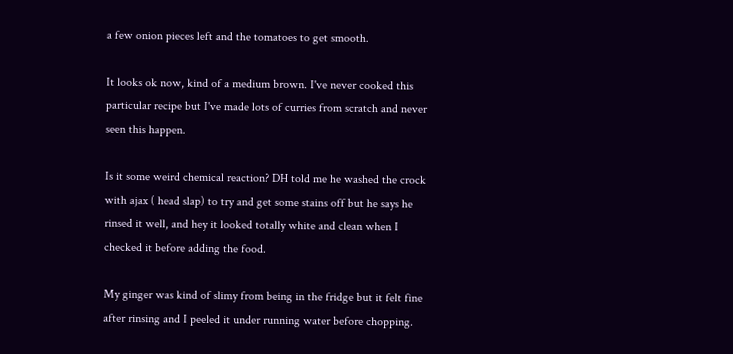a few onion pieces left and the tomatoes to get smooth.

It looks ok now, kind of a medium brown. I've never cooked this particular recipe but I've made lots of curries from scratch and never seen this happen.

Is it some weird chemical reaction? DH told me he washed the crock with ajax ( head slap) to try and get some stains off but he says he rinsed it well, and hey it looked totally white and clean when I checked it before adding the food.

My ginger was kind of slimy from being in the fridge but it felt fine after rinsing and I peeled it under running water before chopping.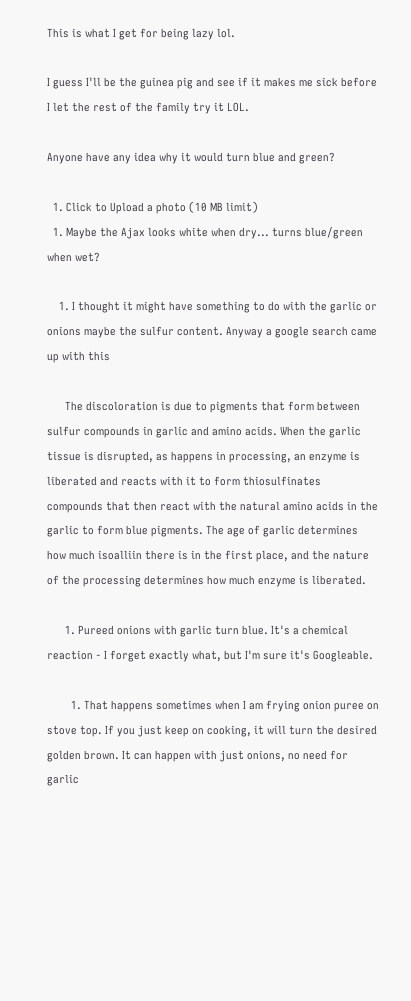This is what I get for being lazy lol.

I guess I'll be the guinea pig and see if it makes me sick before I let the rest of the family try it LOL.

Anyone have any idea why it would turn blue and green?

  1. Click to Upload a photo (10 MB limit)
  1. Maybe the Ajax looks white when dry... turns blue/green when wet?

    1. I thought it might have something to do with the garlic or onions maybe the sulfur content. Anyway a google search came up with this

      The discoloration is due to pigments that form between sulfur compounds in garlic and amino acids. When the garlic tissue is disrupted, as happens in processing, an enzyme is liberated and reacts with it to form thiosulfinates compounds that then react with the natural amino acids in the garlic to form blue pigments. The age of garlic determines how much isoalliin there is in the first place, and the nature of the processing determines how much enzyme is liberated.

      1. Pureed onions with garlic turn blue. It's a chemical reaction - I forget exactly what, but I'm sure it's Googleable.

        1. That happens sometimes when I am frying onion puree on stove top. If you just keep on cooking, it will turn the desired golden brown. It can happen with just onions, no need for garlic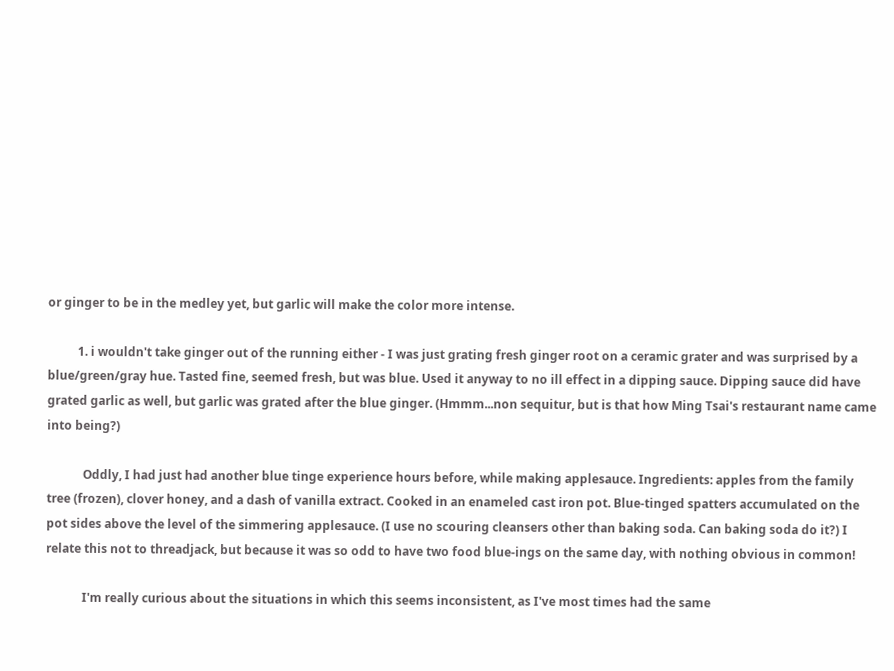or ginger to be in the medley yet, but garlic will make the color more intense.

          1. i wouldn't take ginger out of the running either - I was just grating fresh ginger root on a ceramic grater and was surprised by a blue/green/gray hue. Tasted fine, seemed fresh, but was blue. Used it anyway to no ill effect in a dipping sauce. Dipping sauce did have grated garlic as well, but garlic was grated after the blue ginger. (Hmmm...non sequitur, but is that how Ming Tsai's restaurant name came into being?)

            Oddly, I had just had another blue tinge experience hours before, while making applesauce. Ingredients: apples from the family tree (frozen), clover honey, and a dash of vanilla extract. Cooked in an enameled cast iron pot. Blue-tinged spatters accumulated on the pot sides above the level of the simmering applesauce. (I use no scouring cleansers other than baking soda. Can baking soda do it?) I relate this not to threadjack, but because it was so odd to have two food blue-ings on the same day, with nothing obvious in common!

            I'm really curious about the situations in which this seems inconsistent, as I've most times had the same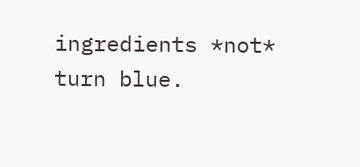ingredients *not* turn blue.